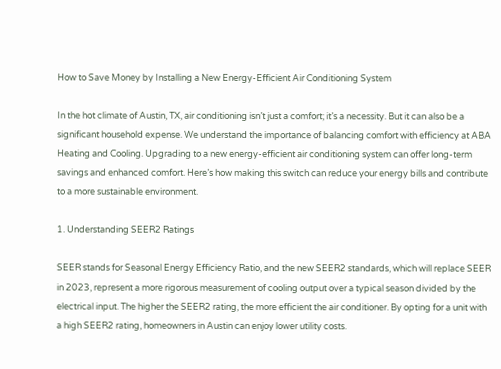How to Save Money by Installing a New Energy-Efficient Air Conditioning System

In the hot climate of Austin, TX, air conditioning isn’t just a comfort; it’s a necessity. But it can also be a significant household expense. We understand the importance of balancing comfort with efficiency at ABA Heating and Cooling. Upgrading to a new energy-efficient air conditioning system can offer long-term savings and enhanced comfort. Here’s how making this switch can reduce your energy bills and contribute to a more sustainable environment.

1. Understanding SEER2 Ratings

SEER stands for Seasonal Energy Efficiency Ratio, and the new SEER2 standards, which will replace SEER in 2023, represent a more rigorous measurement of cooling output over a typical season divided by the electrical input. The higher the SEER2 rating, the more efficient the air conditioner. By opting for a unit with a high SEER2 rating, homeowners in Austin can enjoy lower utility costs.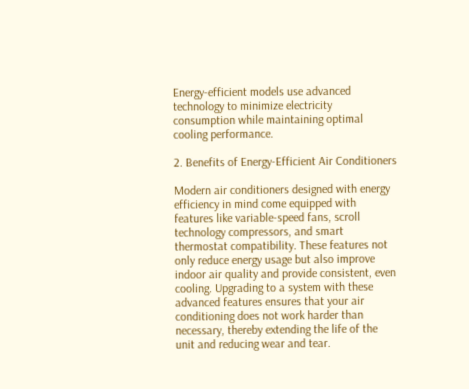Energy-efficient models use advanced technology to minimize electricity consumption while maintaining optimal cooling performance.

2. Benefits of Energy-Efficient Air Conditioners

Modern air conditioners designed with energy efficiency in mind come equipped with features like variable-speed fans, scroll technology compressors, and smart thermostat compatibility. These features not only reduce energy usage but also improve indoor air quality and provide consistent, even cooling. Upgrading to a system with these advanced features ensures that your air conditioning does not work harder than necessary, thereby extending the life of the unit and reducing wear and tear.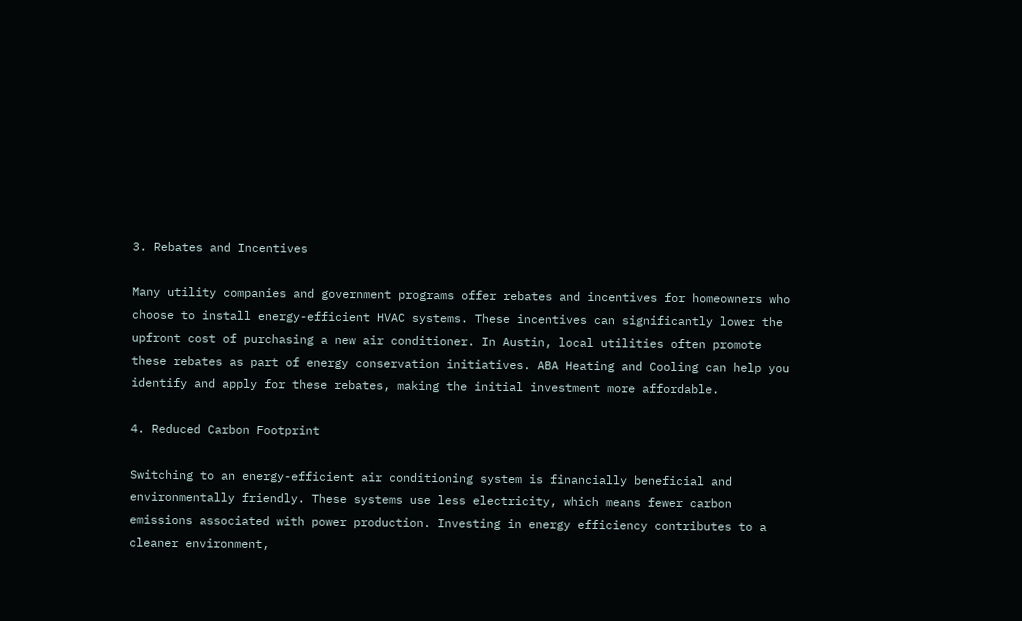3. Rebates and Incentives

Many utility companies and government programs offer rebates and incentives for homeowners who choose to install energy-efficient HVAC systems. These incentives can significantly lower the upfront cost of purchasing a new air conditioner. In Austin, local utilities often promote these rebates as part of energy conservation initiatives. ABA Heating and Cooling can help you identify and apply for these rebates, making the initial investment more affordable.

4. Reduced Carbon Footprint

Switching to an energy-efficient air conditioning system is financially beneficial and environmentally friendly. These systems use less electricity, which means fewer carbon emissions associated with power production. Investing in energy efficiency contributes to a cleaner environment,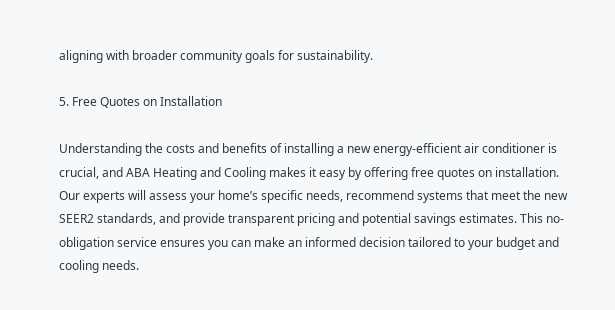aligning with broader community goals for sustainability.

5. Free Quotes on Installation

Understanding the costs and benefits of installing a new energy-efficient air conditioner is crucial, and ABA Heating and Cooling makes it easy by offering free quotes on installation. Our experts will assess your home’s specific needs, recommend systems that meet the new SEER2 standards, and provide transparent pricing and potential savings estimates. This no-obligation service ensures you can make an informed decision tailored to your budget and cooling needs.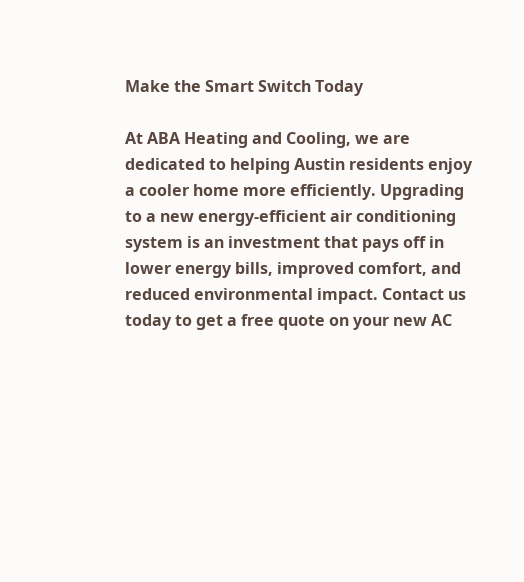Make the Smart Switch Today

At ABA Heating and Cooling, we are dedicated to helping Austin residents enjoy a cooler home more efficiently. Upgrading to a new energy-efficient air conditioning system is an investment that pays off in lower energy bills, improved comfort, and reduced environmental impact. Contact us today to get a free quote on your new AC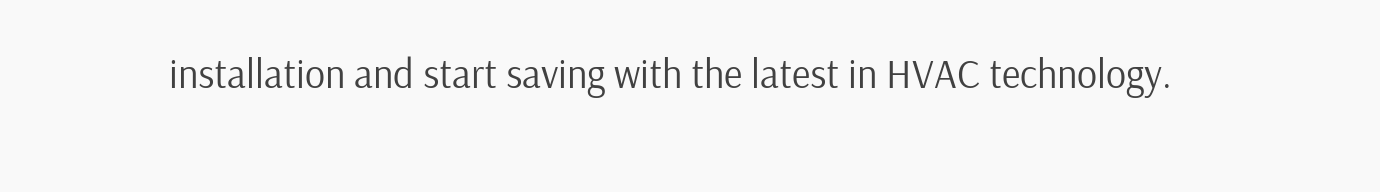installation and start saving with the latest in HVAC technology.